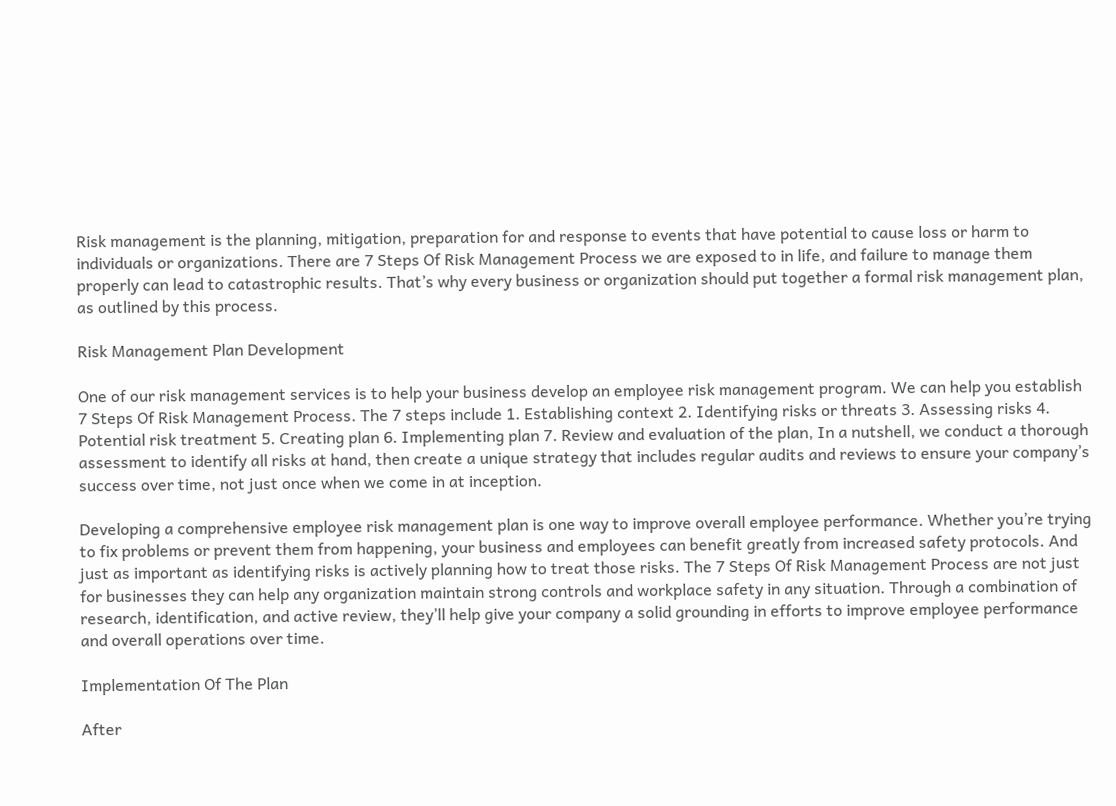Risk management is the planning, mitigation, preparation for and response to events that have potential to cause loss or harm to individuals or organizations. There are 7 Steps Of Risk Management Process we are exposed to in life, and failure to manage them properly can lead to catastrophic results. That’s why every business or organization should put together a formal risk management plan, as outlined by this process.

Risk Management Plan Development

One of our risk management services is to help your business develop an employee risk management program. We can help you establish 7 Steps Of Risk Management Process. The 7 steps include 1. Establishing context 2. Identifying risks or threats 3. Assessing risks 4. Potential risk treatment 5. Creating plan 6. Implementing plan 7. Review and evaluation of the plan, In a nutshell, we conduct a thorough assessment to identify all risks at hand, then create a unique strategy that includes regular audits and reviews to ensure your company’s success over time, not just once when we come in at inception.

Developing a comprehensive employee risk management plan is one way to improve overall employee performance. Whether you’re trying to fix problems or prevent them from happening, your business and employees can benefit greatly from increased safety protocols. And just as important as identifying risks is actively planning how to treat those risks. The 7 Steps Of Risk Management Process are not just for businesses they can help any organization maintain strong controls and workplace safety in any situation. Through a combination of research, identification, and active review, they’ll help give your company a solid grounding in efforts to improve employee performance and overall operations over time.

Implementation Of The Plan

After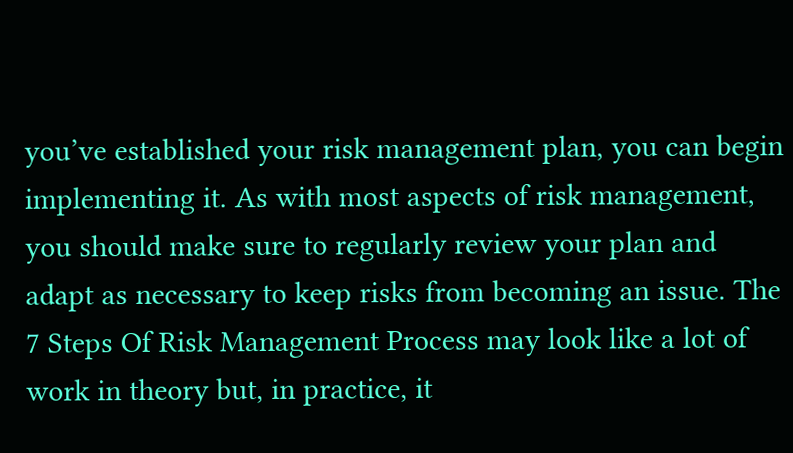you’ve established your risk management plan, you can begin implementing it. As with most aspects of risk management, you should make sure to regularly review your plan and adapt as necessary to keep risks from becoming an issue. The 7 Steps Of Risk Management Process may look like a lot of work in theory but, in practice, it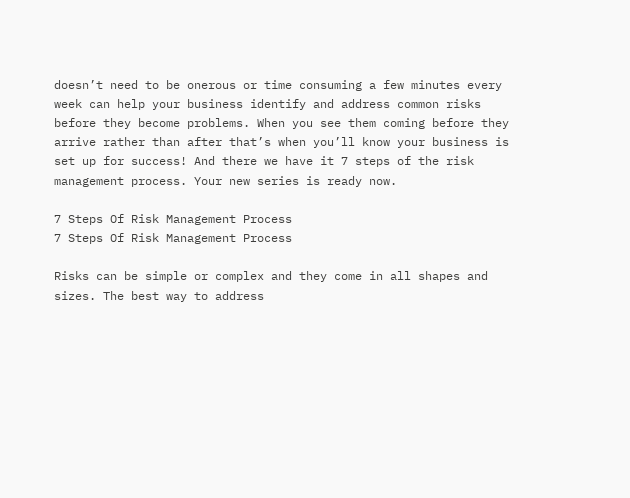doesn’t need to be onerous or time consuming a few minutes every week can help your business identify and address common risks before they become problems. When you see them coming before they arrive rather than after that’s when you’ll know your business is set up for success! And there we have it 7 steps of the risk management process. Your new series is ready now.

7 Steps Of Risk Management Process
7 Steps Of Risk Management Process

Risks can be simple or complex and they come in all shapes and sizes. The best way to address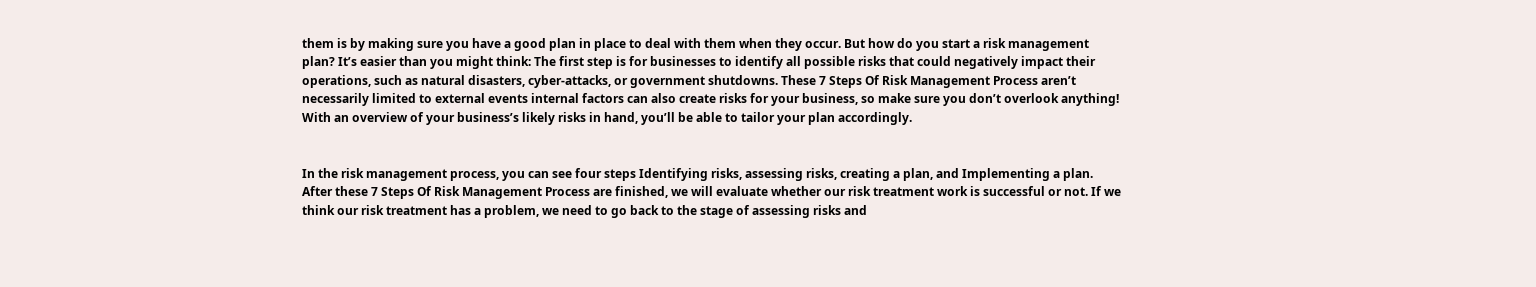them is by making sure you have a good plan in place to deal with them when they occur. But how do you start a risk management plan? It’s easier than you might think: The first step is for businesses to identify all possible risks that could negatively impact their operations, such as natural disasters, cyber-attacks, or government shutdowns. These 7 Steps Of Risk Management Process aren’t necessarily limited to external events internal factors can also create risks for your business, so make sure you don’t overlook anything! With an overview of your business’s likely risks in hand, you’ll be able to tailor your plan accordingly.


In the risk management process, you can see four steps Identifying risks, assessing risks, creating a plan, and Implementing a plan. After these 7 Steps Of Risk Management Process are finished, we will evaluate whether our risk treatment work is successful or not. If we think our risk treatment has a problem, we need to go back to the stage of assessing risks and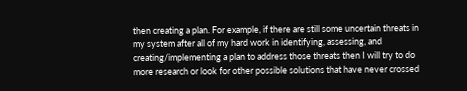then creating a plan. For example, if there are still some uncertain threats in my system after all of my hard work in identifying, assessing, and creating/implementing a plan to address those threats then I will try to do more research or look for other possible solutions that have never crossed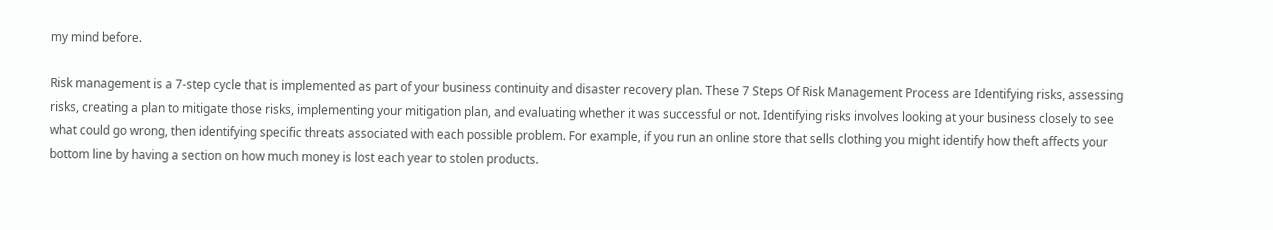my mind before.

Risk management is a 7-step cycle that is implemented as part of your business continuity and disaster recovery plan. These 7 Steps Of Risk Management Process are Identifying risks, assessing risks, creating a plan to mitigate those risks, implementing your mitigation plan, and evaluating whether it was successful or not. Identifying risks involves looking at your business closely to see what could go wrong, then identifying specific threats associated with each possible problem. For example, if you run an online store that sells clothing you might identify how theft affects your bottom line by having a section on how much money is lost each year to stolen products.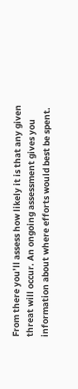From there you’ll assess how likely it is that any given threat will occur. An ongoing assessment gives you information about where efforts would best be spent.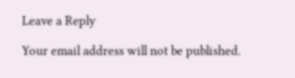Leave a Reply

Your email address will not be published.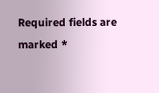Required fields are marked *